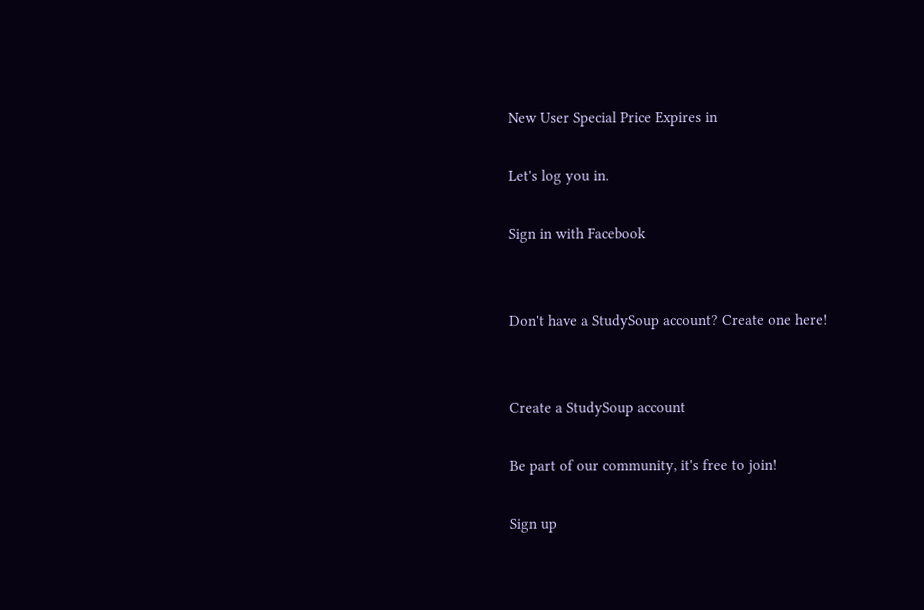New User Special Price Expires in

Let's log you in.

Sign in with Facebook


Don't have a StudySoup account? Create one here!


Create a StudySoup account

Be part of our community, it's free to join!

Sign up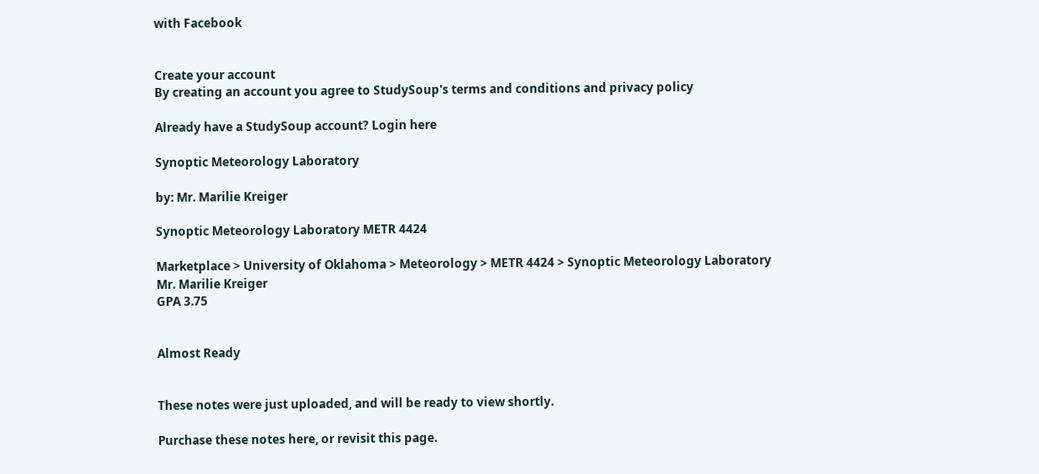with Facebook


Create your account
By creating an account you agree to StudySoup's terms and conditions and privacy policy

Already have a StudySoup account? Login here

Synoptic Meteorology Laboratory

by: Mr. Marilie Kreiger

Synoptic Meteorology Laboratory METR 4424

Marketplace > University of Oklahoma > Meteorology > METR 4424 > Synoptic Meteorology Laboratory
Mr. Marilie Kreiger
GPA 3.75


Almost Ready


These notes were just uploaded, and will be ready to view shortly.

Purchase these notes here, or revisit this page.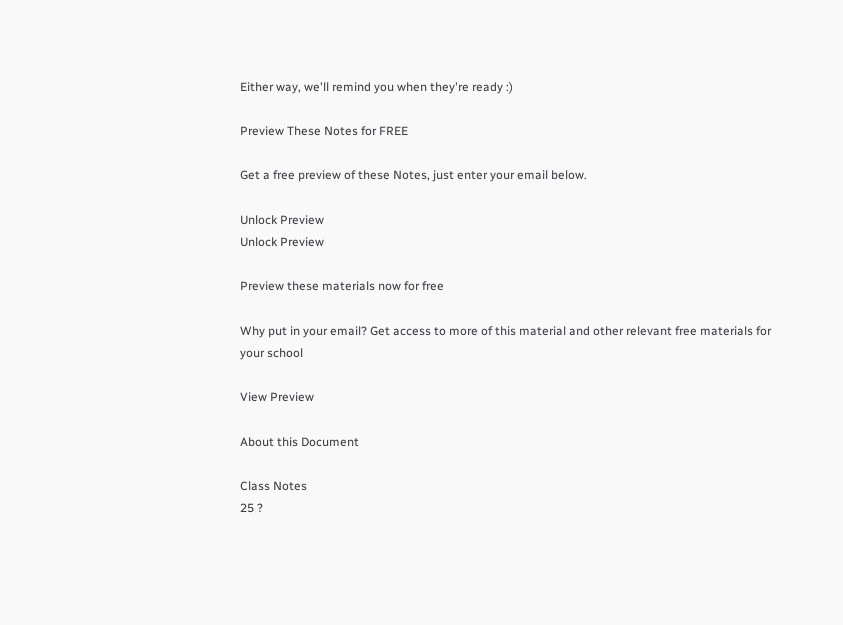Either way, we'll remind you when they're ready :)

Preview These Notes for FREE

Get a free preview of these Notes, just enter your email below.

Unlock Preview
Unlock Preview

Preview these materials now for free

Why put in your email? Get access to more of this material and other relevant free materials for your school

View Preview

About this Document

Class Notes
25 ?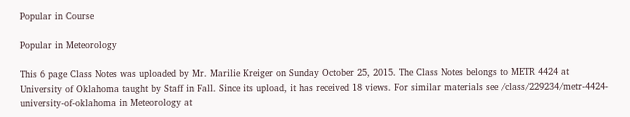Popular in Course

Popular in Meteorology

This 6 page Class Notes was uploaded by Mr. Marilie Kreiger on Sunday October 25, 2015. The Class Notes belongs to METR 4424 at University of Oklahoma taught by Staff in Fall. Since its upload, it has received 18 views. For similar materials see /class/229234/metr-4424-university-of-oklahoma in Meteorology at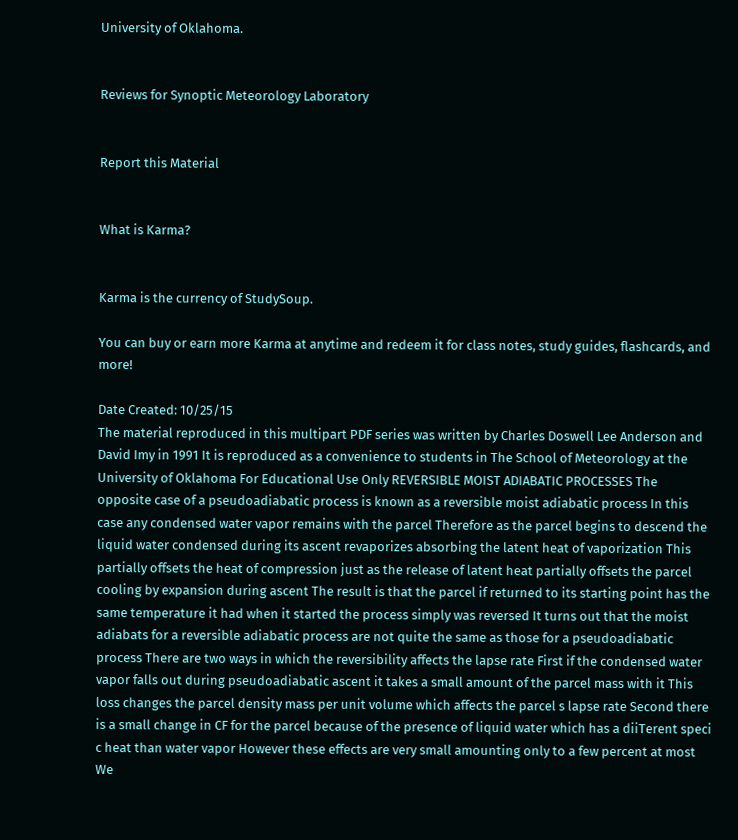University of Oklahoma.


Reviews for Synoptic Meteorology Laboratory


Report this Material


What is Karma?


Karma is the currency of StudySoup.

You can buy or earn more Karma at anytime and redeem it for class notes, study guides, flashcards, and more!

Date Created: 10/25/15
The material reproduced in this multipart PDF series was written by Charles Doswell Lee Anderson and David Imy in 1991 It is reproduced as a convenience to students in The School of Meteorology at the University of Oklahoma For Educational Use Only REVERSIBLE MOIST ADIABATIC PROCESSES The opposite case of a pseudoadiabatic process is known as a reversible moist adiabatic process In this case any condensed water vapor remains with the parcel Therefore as the parcel begins to descend the liquid water condensed during its ascent revaporizes absorbing the latent heat of vaporization This partially offsets the heat of compression just as the release of latent heat partially offsets the parcel cooling by expansion during ascent The result is that the parcel if returned to its starting point has the same temperature it had when it started the process simply was reversed It turns out that the moist adiabats for a reversible adiabatic process are not quite the same as those for a pseudoadiabatic process There are two ways in which the reversibility affects the lapse rate First if the condensed water vapor falls out during pseudoadiabatic ascent it takes a small amount of the parcel mass with it This loss changes the parcel density mass per unit volume which affects the parcel s lapse rate Second there is a small change in CF for the parcel because of the presence of liquid water which has a diiTerent speci c heat than water vapor However these effects are very small amounting only to a few percent at most We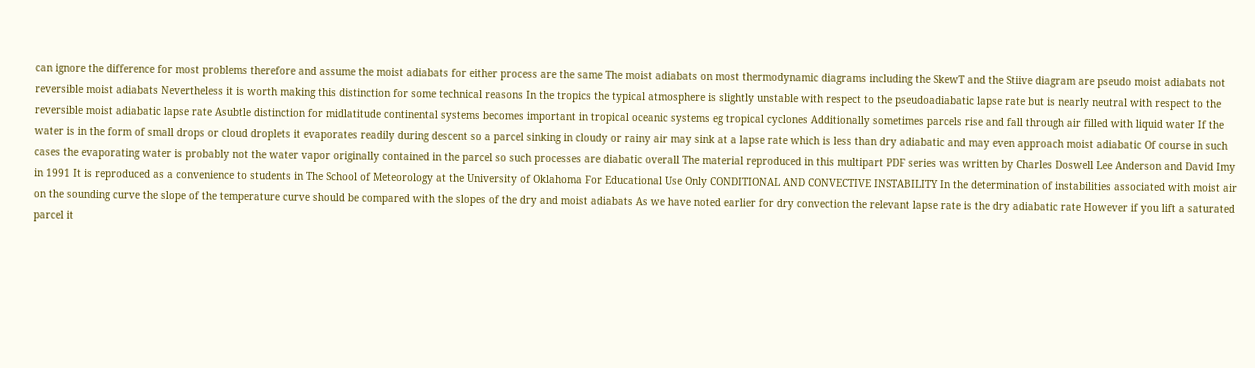can ignore the difference for most problems therefore and assume the moist adiabats for either process are the same The moist adiabats on most thermodynamic diagrams including the SkewT and the Stiive diagram are pseudo moist adiabats not reversible moist adiabats Nevertheless it is worth making this distinction for some technical reasons In the tropics the typical atmosphere is slightly unstable with respect to the pseudoadiabatic lapse rate but is nearly neutral with respect to the reversible moist adiabatic lapse rate Asubtle distinction for midlatitude continental systems becomes important in tropical oceanic systems eg tropical cyclones Additionally sometimes parcels rise and fall through air filled with liquid water If the water is in the form of small drops or cloud droplets it evaporates readily during descent so a parcel sinking in cloudy or rainy air may sink at a lapse rate which is less than dry adiabatic and may even approach moist adiabatic Of course in such cases the evaporating water is probably not the water vapor originally contained in the parcel so such processes are diabatic overall The material reproduced in this multipart PDF series was written by Charles Doswell Lee Anderson and David Imy in 1991 It is reproduced as a convenience to students in The School of Meteorology at the University of Oklahoma For Educational Use Only CONDITIONAL AND CONVECTIVE INSTABILITY In the determination of instabilities associated with moist air on the sounding curve the slope of the temperature curve should be compared with the slopes of the dry and moist adiabats As we have noted earlier for dry convection the relevant lapse rate is the dry adiabatic rate However if you lift a saturated parcel it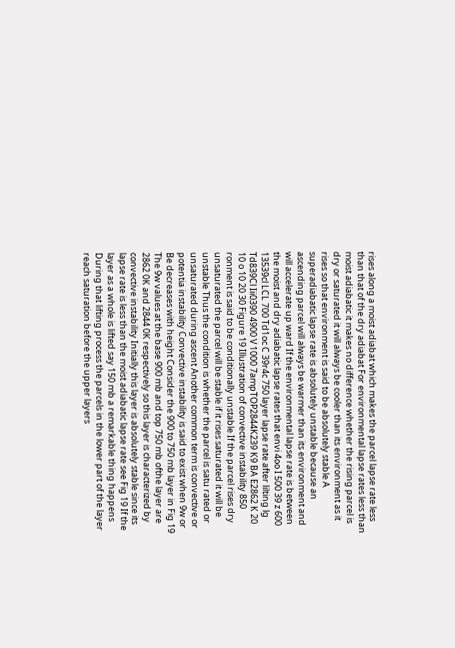rises along a moist adiabat which makes the parcel lapse rate less than that of the dry adiabat For environmental lapse rates less than moist adiabatic it makes no difference whether the rising parcel is dry or saturated it will always be cooler than its environment as it rises so that environment is said to be absolutely stable A superadiabatic lapse rate is absolutely unstable because an ascending parcel will always be warmer than its environment and will accelerate up ward If the environmental lapse rate is between the moist and dry adiabatic lapse rates that envi 4oo I 500 39 z 600 13539cl LCL 700 Td1oc C 39r4c 750 layer lapse rate after lilting lg Td839Cl Iii0390 4900 V 1000 7ampTOP2844K239 K9 BA E2862 K 20 10 o 10 20 30 Figure 19 Illustration of convective instability 850 ronment is said to be conditionally unstable If the parcel rises dry unsaturated the parcel will be stable if it rises saturated it will be unstable Thus the condition is whether the parcel is satu rated or unsaturated during ascent Another common term is convective or potentia instability Convective instability is said to exist when 9w or Be decreases with height Consider the 900 to 750 mb layer in Fig 19 The 9w values at the base 900 mb and top 750 mb ofthe layer are 2862 0K and 2844 0K respectively so this layer is characterized by convective instability Initially this layer is absolutely stable since its lapse rate is less than the moist adiabatic lapse rate see Fig 19 If the layer as a whole is lifted say 150 mb a remarkable thing happens During that lifting process the parcels in the lower part of the layer reach saturation before the upper layers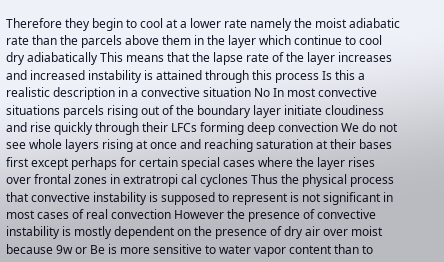Therefore they begin to cool at a lower rate namely the moist adiabatic rate than the parcels above them in the layer which continue to cool dry adiabatically This means that the lapse rate of the layer increases and increased instability is attained through this process Is this a realistic description in a convective situation No In most convective situations parcels rising out of the boundary layer initiate cloudiness and rise quickly through their LFCs forming deep convection We do not see whole layers rising at once and reaching saturation at their bases first except perhaps for certain special cases where the layer rises over frontal zones in extratropi cal cyclones Thus the physical process that convective instability is supposed to represent is not significant in most cases of real convection However the presence of convective instability is mostly dependent on the presence of dry air over moist because 9w or Be is more sensitive to water vapor content than to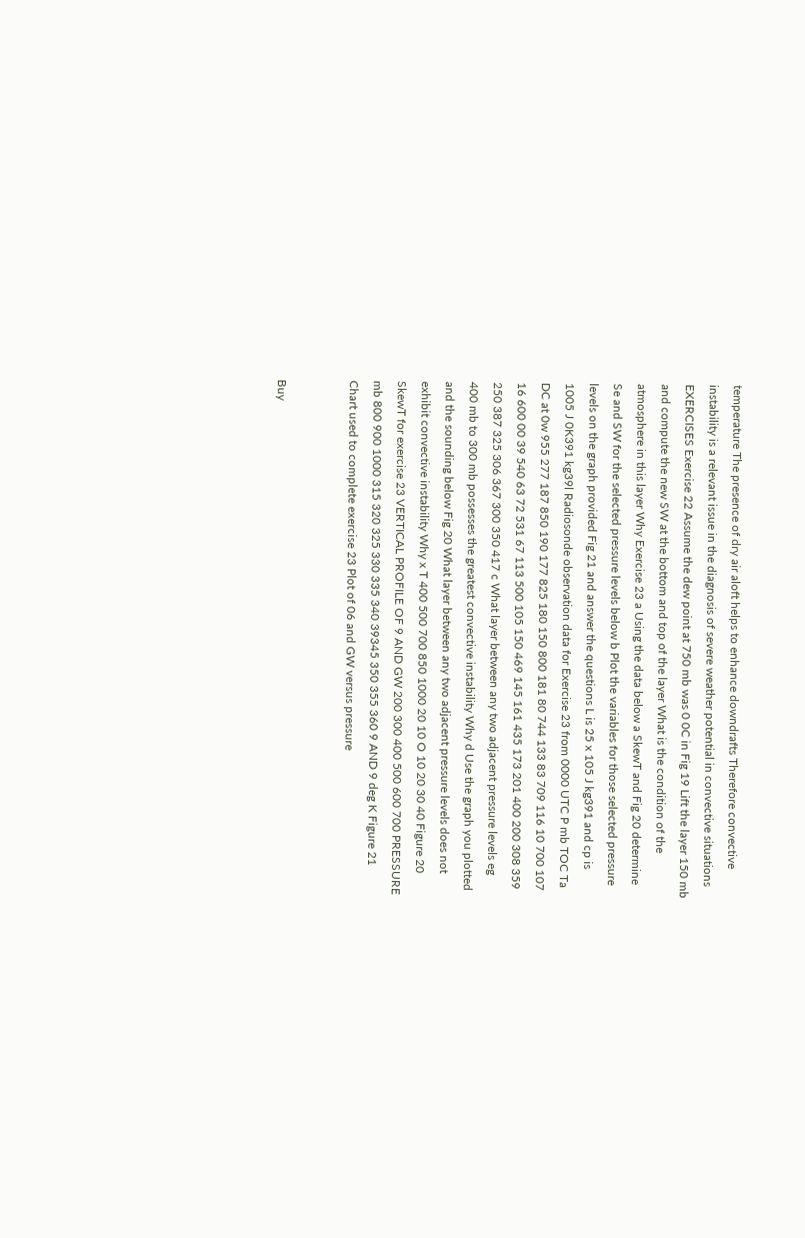temperature The presence of dry air aloft helps to enhance downdrafts Therefore convective instability is a relevant issue in the diagnosis of severe weather potential in convective situations EXERCISES Exercise 22 Assume the dew point at 750 mb was 0 0C in Fig 19 Lift the layer 150 mb and compute the new SW at the bottom and top of the layer What is the condition of the atmosphere in this layer Why Exercise 23 a Using the data below a SkewT and Fig 20 determine Se and SW for the selected pressure levels below b Plot the variables for those selected pressure levels on the graph provided Fig 21 and answer the questions L is 25 x 105 J kg391 and cp is 1005 J 0K391 kg39l Radiosonde observation data for Exercise 23 from 0000 UTC P mb TOC Ta DC at 0w 955 277 187 850 190 177 825 180 150 800 181 80 744 133 83 709 116 10 700 107 16 600 00 39 540 63 72 531 67 113 500 105 150 469 145 161 435 173 201 400 200 308 359 250 387 325 306 367 300 350 417 c What layer between any two adjacent pressure levels eg 400 mb to 300 mb possesses the greatest convective instability Why d Use the graph you plotted and the sounding below Fig 20 What layer between any two adjacent pressure levels does not exhibit convective instability Why x T 400 500 700 850 1000 20 10 O 10 20 30 40 Figure 20 SkewT for exercise 23 VERTICAL PROFILE OF 9 AND GW 200 300 400 500 600 700 PRESSURE mb 800 900 1000 315 320 325 330 335 340 39345 350 355 360 9 AND 9 deg K Figure 21 Chart used to complete exercise 23 Plot of 06 and GW versus pressure


Buy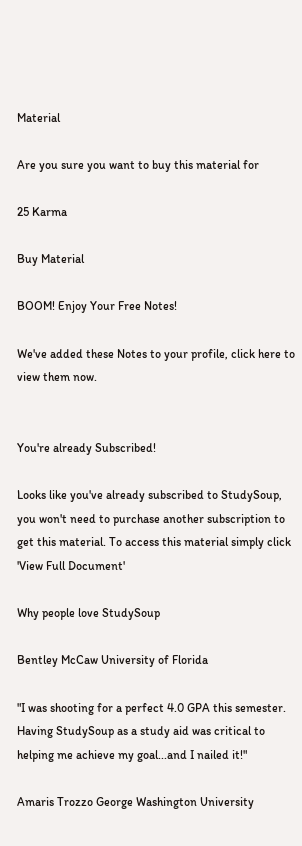Material

Are you sure you want to buy this material for

25 Karma

Buy Material

BOOM! Enjoy Your Free Notes!

We've added these Notes to your profile, click here to view them now.


You're already Subscribed!

Looks like you've already subscribed to StudySoup, you won't need to purchase another subscription to get this material. To access this material simply click 'View Full Document'

Why people love StudySoup

Bentley McCaw University of Florida

"I was shooting for a perfect 4.0 GPA this semester. Having StudySoup as a study aid was critical to helping me achieve my goal...and I nailed it!"

Amaris Trozzo George Washington University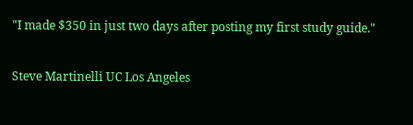"I made $350 in just two days after posting my first study guide."

Steve Martinelli UC Los Angeles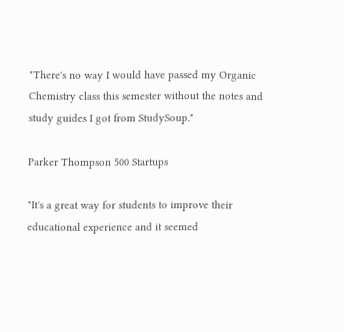"There's no way I would have passed my Organic Chemistry class this semester without the notes and study guides I got from StudySoup."

Parker Thompson 500 Startups

"It's a great way for students to improve their educational experience and it seemed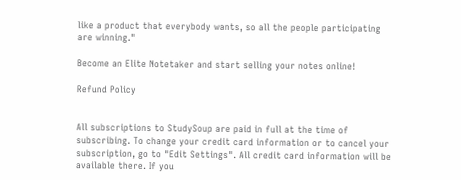like a product that everybody wants, so all the people participating are winning."

Become an Elite Notetaker and start selling your notes online!

Refund Policy


All subscriptions to StudySoup are paid in full at the time of subscribing. To change your credit card information or to cancel your subscription, go to "Edit Settings". All credit card information will be available there. If you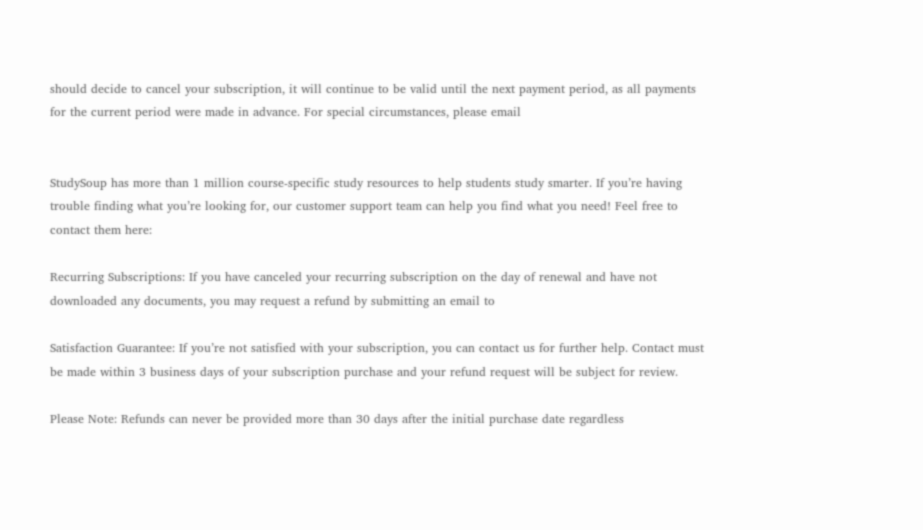should decide to cancel your subscription, it will continue to be valid until the next payment period, as all payments for the current period were made in advance. For special circumstances, please email


StudySoup has more than 1 million course-specific study resources to help students study smarter. If you’re having trouble finding what you’re looking for, our customer support team can help you find what you need! Feel free to contact them here:

Recurring Subscriptions: If you have canceled your recurring subscription on the day of renewal and have not downloaded any documents, you may request a refund by submitting an email to

Satisfaction Guarantee: If you’re not satisfied with your subscription, you can contact us for further help. Contact must be made within 3 business days of your subscription purchase and your refund request will be subject for review.

Please Note: Refunds can never be provided more than 30 days after the initial purchase date regardless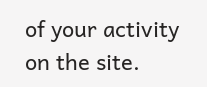of your activity on the site.